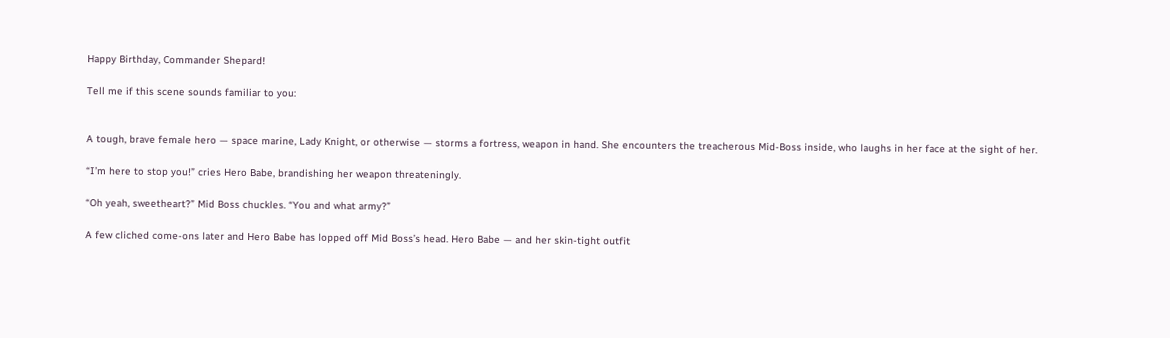Happy Birthday, Commander Shepard!

Tell me if this scene sounds familiar to you:


A tough, brave female hero — space marine, Lady Knight, or otherwise — storms a fortress, weapon in hand. She encounters the treacherous Mid-Boss inside, who laughs in her face at the sight of her.

“I’m here to stop you!” cries Hero Babe, brandishing her weapon threateningly.

“Oh yeah, sweetheart?” Mid Boss chuckles. “You and what army?”

A few cliched come-ons later and Hero Babe has lopped off Mid Boss’s head. Hero Babe — and her skin-tight outfit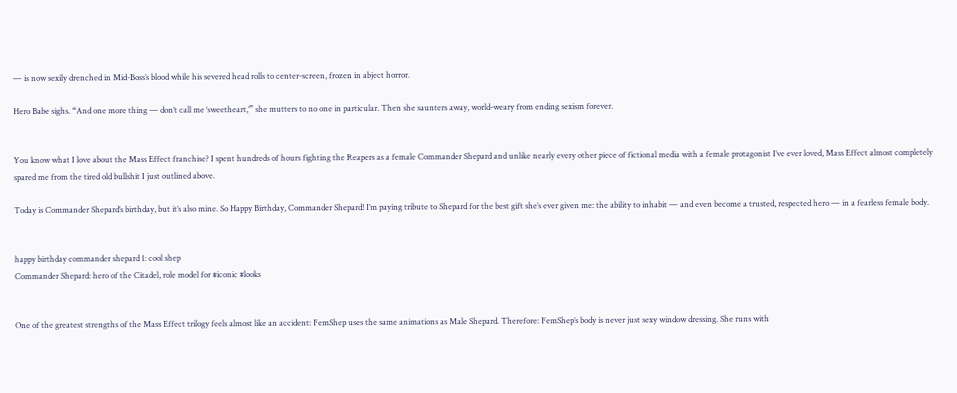— is now sexily drenched in Mid-Boss’s blood while his severed head rolls to center-screen, frozen in abject horror.

Hero Babe sighs. “And one more thing — don’t call me ‘sweetheart,’” she mutters to no one in particular. Then she saunters away, world-weary from ending sexism forever.


You know what I love about the Mass Effect franchise? I spent hundreds of hours fighting the Reapers as a female Commander Shepard and unlike nearly every other piece of fictional media with a female protagonist I’ve ever loved, Mass Effect almost completely spared me from the tired old bullshit I just outlined above.

Today is Commander Shepard’s birthday, but it’s also mine. So Happy Birthday, Commander Shepard! I’m paying tribute to Shepard for the best gift she’s ever given me: the ability to inhabit — and even become a trusted, respected hero — in a fearless female body.


happy birthday commander shepard 1: cool shep
Commander Shepard: hero of the Citadel, role model for #iconic #looks


One of the greatest strengths of the Mass Effect trilogy feels almost like an accident: FemShep uses the same animations as Male Shepard. Therefore: FemShep’s body is never just sexy window dressing. She runs with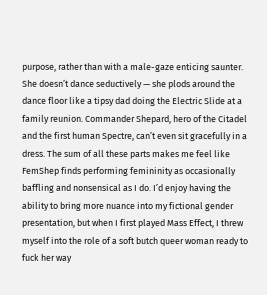purpose, rather than with a male-gaze enticing saunter. She doesn’t dance seductively — she plods around the dance floor like a tipsy dad doing the Electric Slide at a family reunion. Commander Shepard, hero of the Citadel and the first human Spectre, can’t even sit gracefully in a dress. The sum of all these parts makes me feel like FemShep finds performing femininity as occasionally baffling and nonsensical as I do. I’d enjoy having the ability to bring more nuance into my fictional gender presentation, but when I first played Mass Effect, I threw myself into the role of a soft butch queer woman ready to fuck her way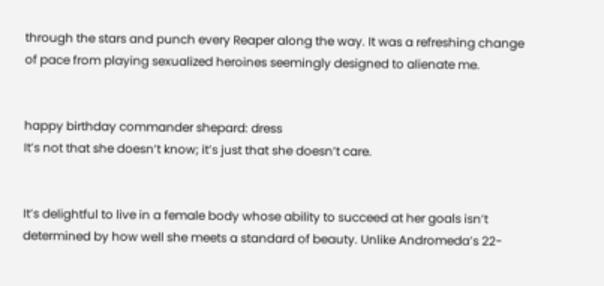through the stars and punch every Reaper along the way. It was a refreshing change of pace from playing sexualized heroines seemingly designed to alienate me.


happy birthday commander shepard: dress
It’s not that she doesn’t know; it’s just that she doesn’t care.


It’s delightful to live in a female body whose ability to succeed at her goals isn’t determined by how well she meets a standard of beauty. Unlike Andromeda’s 22-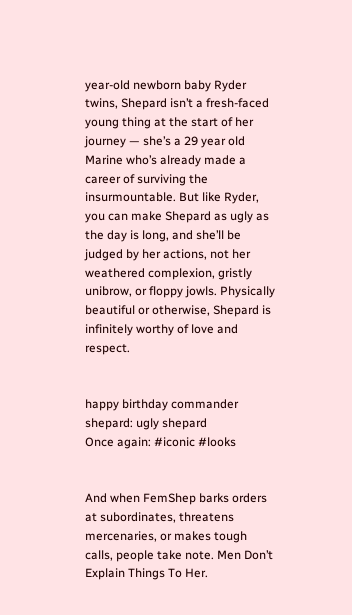year-old newborn baby Ryder twins, Shepard isn’t a fresh-faced young thing at the start of her journey — she’s a 29 year old Marine who’s already made a career of surviving the insurmountable. But like Ryder, you can make Shepard as ugly as the day is long, and she’ll be judged by her actions, not her weathered complexion, gristly unibrow, or floppy jowls. Physically beautiful or otherwise, Shepard is infinitely worthy of love and respect.


happy birthday commander shepard: ugly shepard
Once again: #iconic #looks


And when FemShep barks orders at subordinates, threatens mercenaries, or makes tough calls, people take note. Men Don’t Explain Things To Her.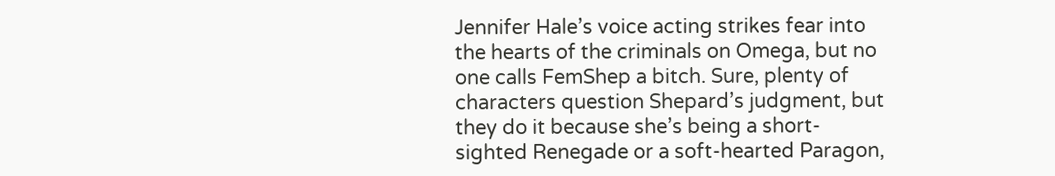Jennifer Hale’s voice acting strikes fear into the hearts of the criminals on Omega, but no one calls FemShep a bitch. Sure, plenty of characters question Shepard’s judgment, but they do it because she’s being a short-sighted Renegade or a soft-hearted Paragon,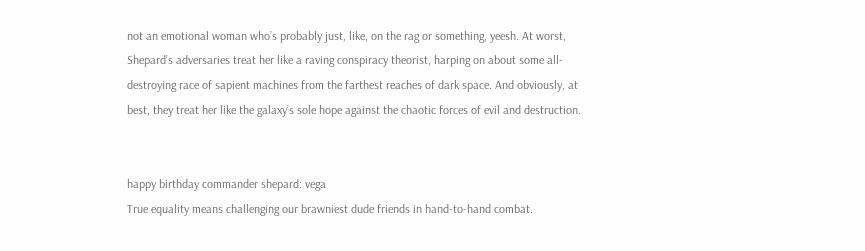not an emotional woman who’s probably just, like, on the rag or something, yeesh. At worst, Shepard’s adversaries treat her like a raving conspiracy theorist, harping on about some all-destroying race of sapient machines from the farthest reaches of dark space. And obviously, at best, they treat her like the galaxy’s sole hope against the chaotic forces of evil and destruction.


happy birthday commander shepard: vega
True equality means challenging our brawniest dude friends in hand-to-hand combat.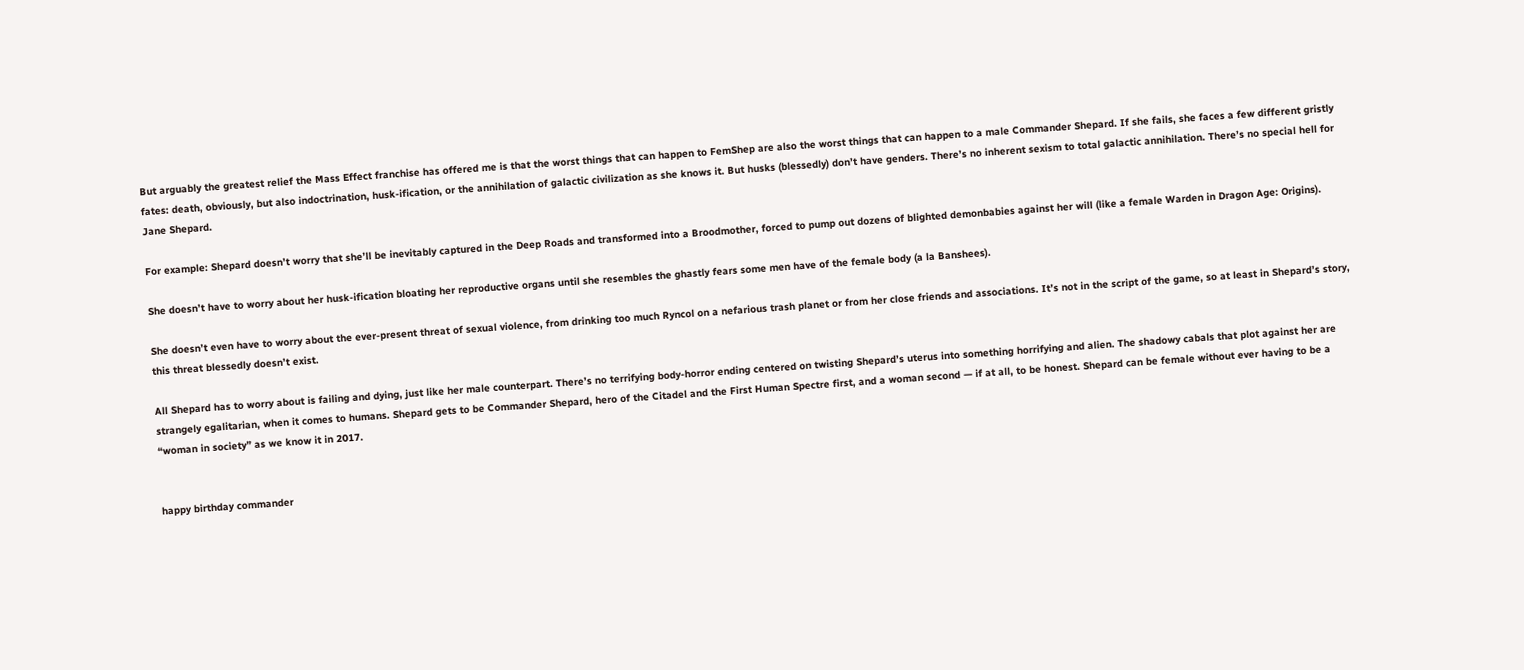But arguably the greatest relief the Mass Effect franchise has offered me is that the worst things that can happen to FemShep are also the worst things that can happen to a male Commander Shepard. If she fails, she faces a few different gristly fates: death, obviously, but also indoctrination, husk-ification, or the annihilation of galactic civilization as she knows it. But husks (blessedly) don’t have genders. There’s no inherent sexism to total galactic annihilation. There’s no special hell for Jane Shepard.

For example: Shepard doesn’t worry that she’ll be inevitably captured in the Deep Roads and transformed into a Broodmother, forced to pump out dozens of blighted demonbabies against her will (like a female Warden in Dragon Age: Origins).

She doesn’t have to worry about her husk-ification bloating her reproductive organs until she resembles the ghastly fears some men have of the female body (a la Banshees).

She doesn’t even have to worry about the ever-present threat of sexual violence, from drinking too much Ryncol on a nefarious trash planet or from her close friends and associations. It’s not in the script of the game, so at least in Shepard’s story, this threat blessedly doesn’t exist.

All Shepard has to worry about is failing and dying, just like her male counterpart. There’s no terrifying body-horror ending centered on twisting Shepard’s uterus into something horrifying and alien. The shadowy cabals that plot against her are strangely egalitarian, when it comes to humans. Shepard gets to be Commander Shepard, hero of the Citadel and the First Human Spectre first, and a woman second — if at all, to be honest. Shepard can be female without ever having to be a “woman in society” as we know it in 2017.


happy birthday commander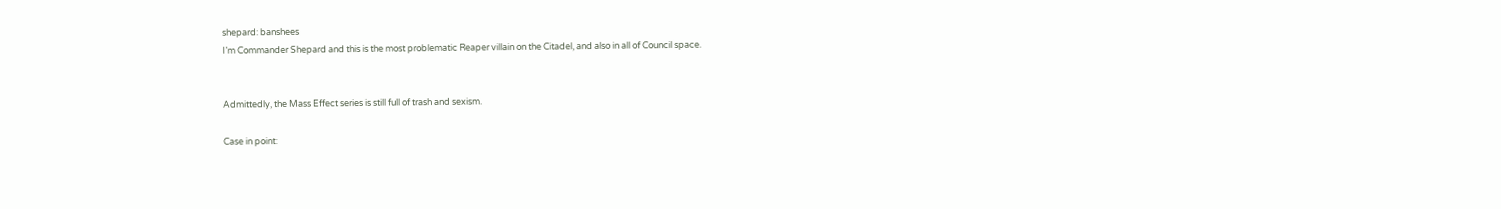shepard: banshees
I’m Commander Shepard and this is the most problematic Reaper villain on the Citadel, and also in all of Council space.


Admittedly, the Mass Effect series is still full of trash and sexism.

Case in point: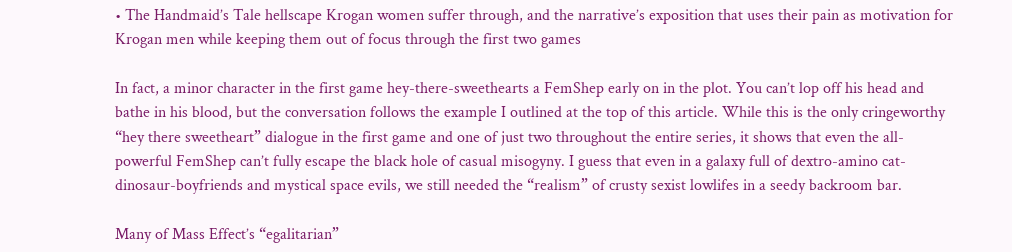• The Handmaid’s Tale hellscape Krogan women suffer through, and the narrative’s exposition that uses their pain as motivation for Krogan men while keeping them out of focus through the first two games

In fact, a minor character in the first game hey-there-sweethearts a FemShep early on in the plot. You can’t lop off his head and bathe in his blood, but the conversation follows the example I outlined at the top of this article. While this is the only cringeworthy “hey there sweetheart” dialogue in the first game and one of just two throughout the entire series, it shows that even the all-powerful FemShep can’t fully escape the black hole of casual misogyny. I guess that even in a galaxy full of dextro-amino cat-dinosaur-boyfriends and mystical space evils, we still needed the “realism” of crusty sexist lowlifes in a seedy backroom bar.

Many of Mass Effect’s “egalitarian”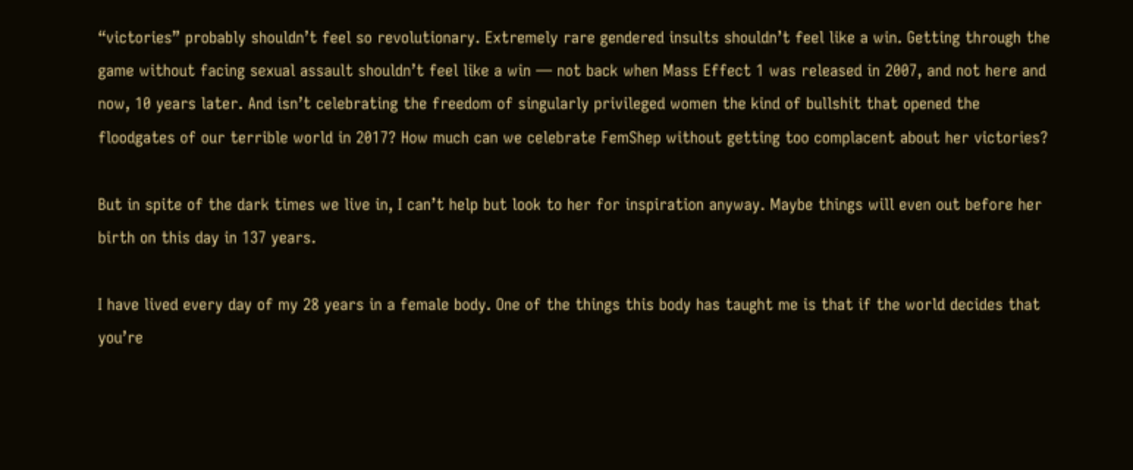“victories” probably shouldn’t feel so revolutionary. Extremely rare gendered insults shouldn’t feel like a win. Getting through the game without facing sexual assault shouldn’t feel like a win — not back when Mass Effect 1 was released in 2007, and not here and now, 10 years later. And isn’t celebrating the freedom of singularly privileged women the kind of bullshit that opened the floodgates of our terrible world in 2017? How much can we celebrate FemShep without getting too complacent about her victories?

But in spite of the dark times we live in, I can’t help but look to her for inspiration anyway. Maybe things will even out before her birth on this day in 137 years.

I have lived every day of my 28 years in a female body. One of the things this body has taught me is that if the world decides that you’re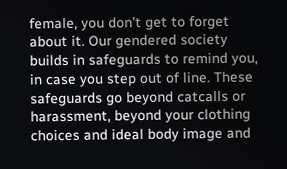female, you don’t get to forget about it. Our gendered society builds in safeguards to remind you, in case you step out of line. These safeguards go beyond catcalls or harassment, beyond your clothing choices and ideal body image and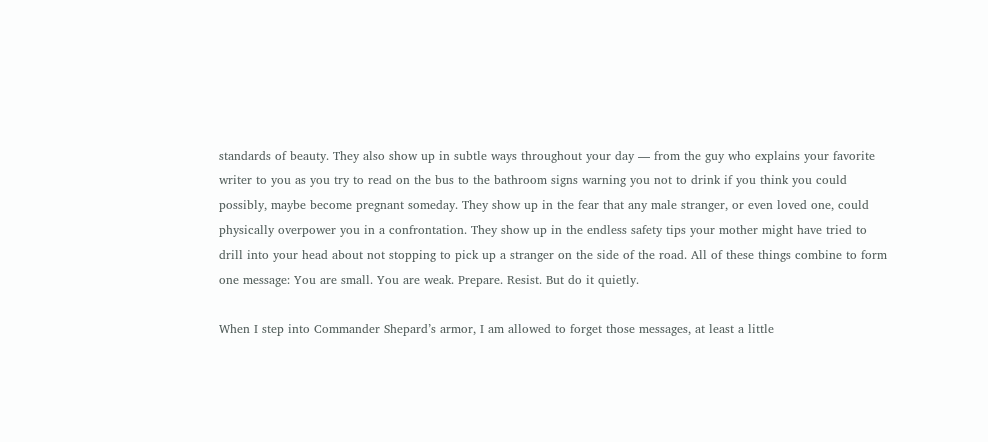standards of beauty. They also show up in subtle ways throughout your day — from the guy who explains your favorite writer to you as you try to read on the bus to the bathroom signs warning you not to drink if you think you could possibly, maybe become pregnant someday. They show up in the fear that any male stranger, or even loved one, could physically overpower you in a confrontation. They show up in the endless safety tips your mother might have tried to drill into your head about not stopping to pick up a stranger on the side of the road. All of these things combine to form one message: You are small. You are weak. Prepare. Resist. But do it quietly.

When I step into Commander Shepard’s armor, I am allowed to forget those messages, at least a little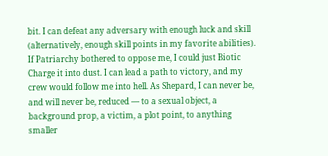bit. I can defeat any adversary with enough luck and skill (alternatively, enough skill points in my favorite abilities). If Patriarchy bothered to oppose me, I could just Biotic Charge it into dust. I can lead a path to victory, and my crew would follow me into hell. As Shepard, I can never be, and will never be, reduced — to a sexual object, a background prop, a victim, a plot point, to anything smaller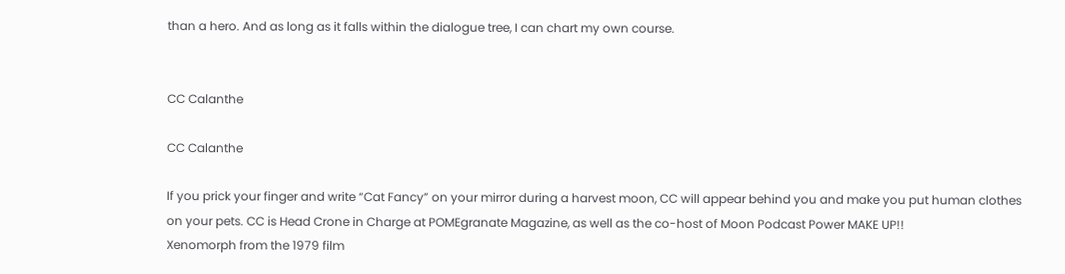than a hero. And as long as it falls within the dialogue tree, I can chart my own course.


CC Calanthe

CC Calanthe

If you prick your finger and write “Cat Fancy” on your mirror during a harvest moon, CC will appear behind you and make you put human clothes on your pets. CC is Head Crone in Charge at POMEgranate Magazine, as well as the co-host of Moon Podcast Power MAKE UP!!
Xenomorph from the 1979 film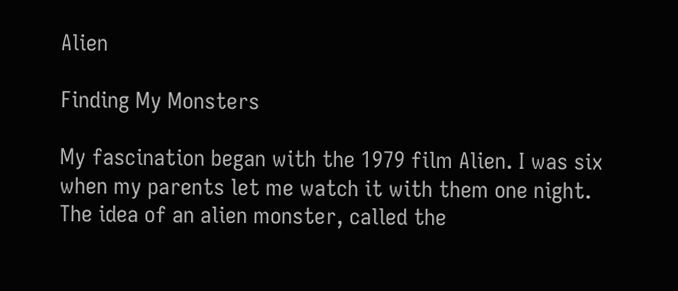Alien

Finding My Monsters

My fascination began with the 1979 film Alien. I was six when my parents let me watch it with them one night. The idea of an alien monster, called the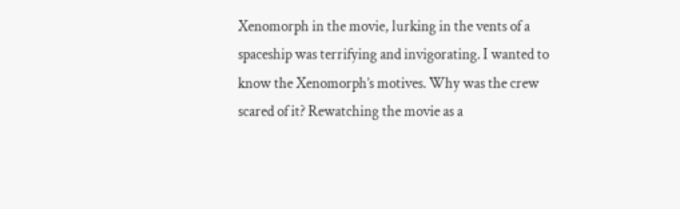Xenomorph in the movie, lurking in the vents of a spaceship was terrifying and invigorating. I wanted to know the Xenomorph’s motives. Why was the crew scared of it? Rewatching the movie as a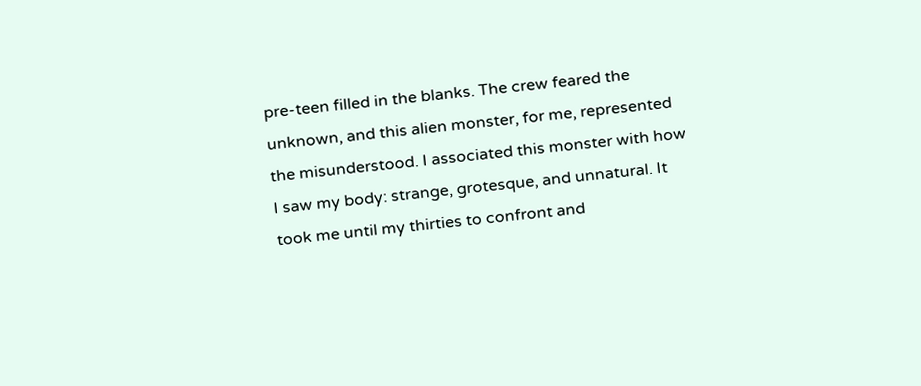pre-teen filled in the blanks. The crew feared the unknown, and this alien monster, for me, represented the misunderstood. I associated this monster with how I saw my body: strange, grotesque, and unnatural. It took me until my thirties to confront and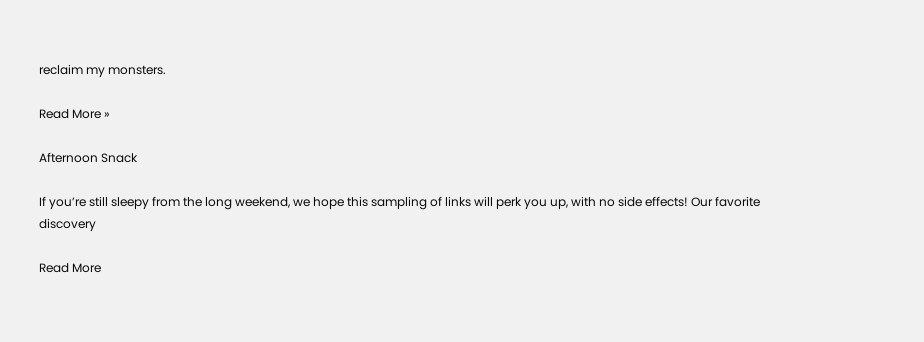reclaim my monsters.

Read More »

Afternoon Snack

If you’re still sleepy from the long weekend, we hope this sampling of links will perk you up, with no side effects! Our favorite discovery

Read More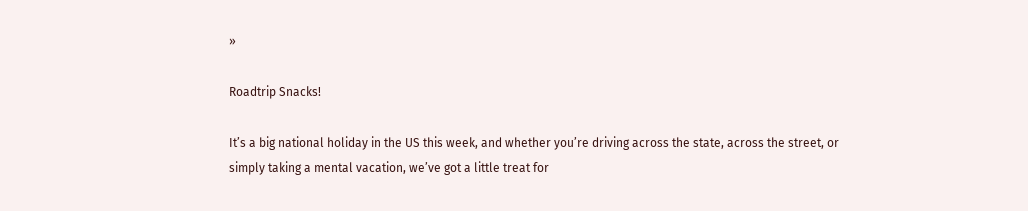»

Roadtrip Snacks!

It’s a big national holiday in the US this week, and whether you’re driving across the state, across the street, or simply taking a mental vacation, we’ve got a little treat for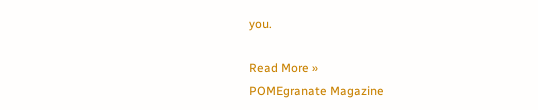you.

Read More »
POMEgranate Magazine